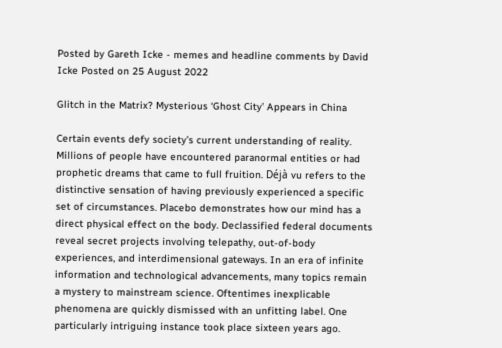Posted by Gareth Icke - memes and headline comments by David Icke Posted on 25 August 2022

Glitch in the Matrix? Mysterious ‘Ghost City’ Appears in China

Certain events defy society’s current understanding of reality. Millions of people have encountered paranormal entities or had prophetic dreams that came to full fruition. Déjà vu refers to the distinctive sensation of having previously experienced a specific set of circumstances. Placebo demonstrates how our mind has a direct physical effect on the body. Declassified federal documents reveal secret projects involving telepathy, out-of-body experiences, and interdimensional gateways. In an era of infinite information and technological advancements, many topics remain a mystery to mainstream science. Oftentimes inexplicable phenomena are quickly dismissed with an unfitting label. One particularly intriguing instance took place sixteen years ago.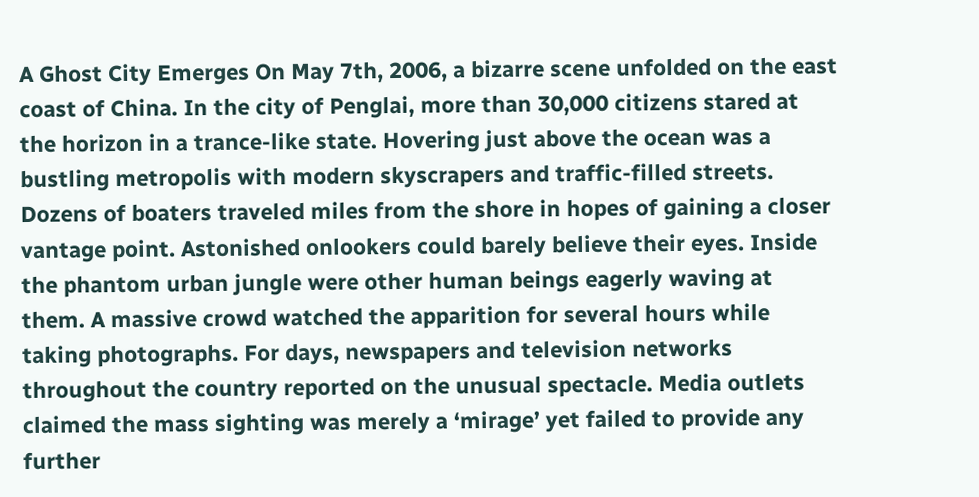A Ghost City Emerges On May 7th, 2006, a bizarre scene unfolded on the east coast of China. In the city of Penglai, more than 30,000 citizens stared at the horizon in a trance-like state. Hovering just above the ocean was a bustling metropolis with modern skyscrapers and traffic-filled streets. Dozens of boaters traveled miles from the shore in hopes of gaining a closer vantage point. Astonished onlookers could barely believe their eyes. Inside the phantom urban jungle were other human beings eagerly waving at them. A massive crowd watched the apparition for several hours while taking photographs. For days, newspapers and television networks throughout the country reported on the unusual spectacle. Media outlets claimed the mass sighting was merely a ‘mirage’ yet failed to provide any further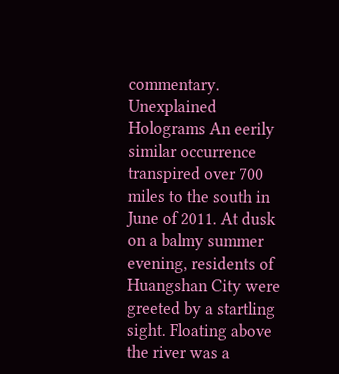commentary. Unexplained Holograms An eerily similar occurrence transpired over 700 miles to the south in June of 2011. At dusk on a balmy summer evening, residents of Huangshan City were greeted by a startling sight. Floating above the river was a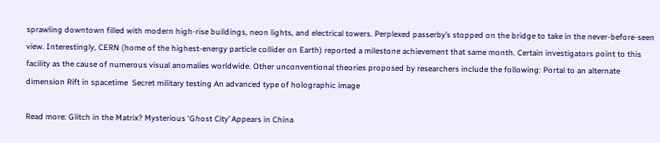sprawling downtown filled with modern high-rise buildings, neon lights, and electrical towers. Perplexed passerby’s stopped on the bridge to take in the never-before-seen view. Interestingly, CERN (home of the highest-energy particle collider on Earth) reported a milestone achievement that same month. Certain investigators point to this facility as the cause of numerous visual anomalies worldwide. Other unconventional theories proposed by researchers include the following: Portal to an alternate dimension Rift in spacetime  Secret military testing An advanced type of holographic image

Read more: Glitch in the Matrix? Mysterious ‘Ghost City’ Appears in China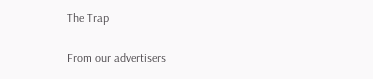The Trap

From our advertisers